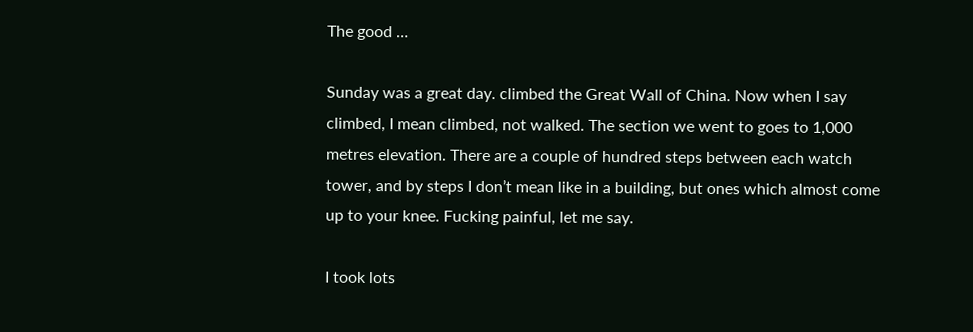The good …

Sunday was a great day. climbed the Great Wall of China. Now when I say climbed, I mean climbed, not walked. The section we went to goes to 1,000 metres elevation. There are a couple of hundred steps between each watch tower, and by steps I don’t mean like in a building, but ones which almost come up to your knee. Fucking painful, let me say.

I took lots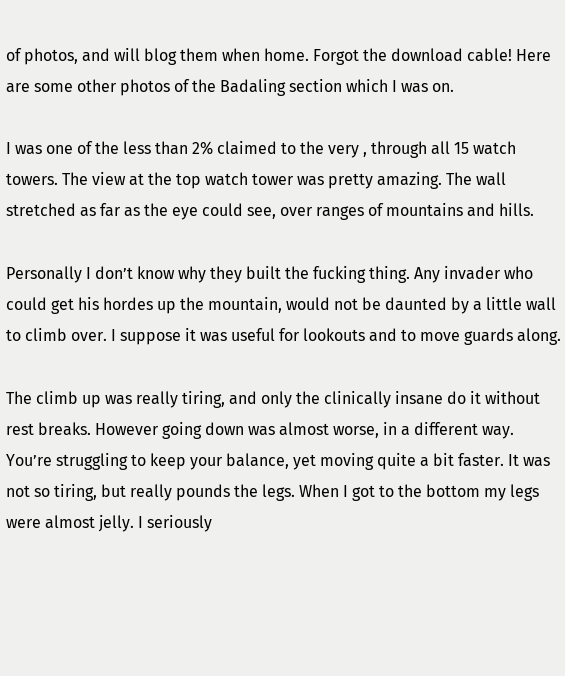of photos, and will blog them when home. Forgot the download cable! Here are some other photos of the Badaling section which I was on.

I was one of the less than 2% claimed to the very , through all 15 watch towers. The view at the top watch tower was pretty amazing. The wall stretched as far as the eye could see, over ranges of mountains and hills.

Personally I don’t know why they built the fucking thing. Any invader who could get his hordes up the mountain, would not be daunted by a little wall to climb over. I suppose it was useful for lookouts and to move guards along.

The climb up was really tiring, and only the clinically insane do it without rest breaks. However going down was almost worse, in a different way. You’re struggling to keep your balance, yet moving quite a bit faster. It was not so tiring, but really pounds the legs. When I got to the bottom my legs were almost jelly. I seriously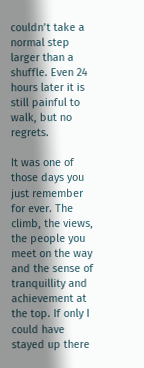couldn’t take a normal step larger than a shuffle. Even 24 hours later it is still painful to walk, but no regrets.

It was one of those days you just remember for ever. The climb, the views, the people you meet on the way and the sense of tranquillity and achievement at the top. If only I could have stayed up there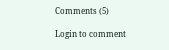Comments (5)

Login to comment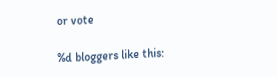or vote

%d bloggers like this: